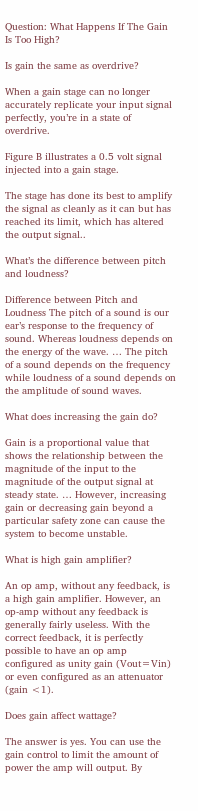Question: What Happens If The Gain Is Too High?

Is gain the same as overdrive?

When a gain stage can no longer accurately replicate your input signal perfectly, you’re in a state of overdrive.

Figure B illustrates a 0.5 volt signal injected into a gain stage.

The stage has done its best to amplify the signal as cleanly as it can but has reached its limit, which has altered the output signal..

What’s the difference between pitch and loudness?

Difference between Pitch and Loudness The pitch of a sound is our ear’s response to the frequency of sound. Whereas loudness depends on the energy of the wave. … The pitch of a sound depends on the frequency while loudness of a sound depends on the amplitude of sound waves.

What does increasing the gain do?

Gain is a proportional value that shows the relationship between the magnitude of the input to the magnitude of the output signal at steady state. … However, increasing gain or decreasing gain beyond a particular safety zone can cause the system to become unstable.

What is high gain amplifier?

An op amp, without any feedback, is a high gain amplifier. However, an op-amp without any feedback is generally fairly useless. With the correct feedback, it is perfectly possible to have an op amp configured as unity gain (Vout=Vin) or even configured as an attenuator (gain <1).

Does gain affect wattage?

The answer is yes. You can use the gain control to limit the amount of power the amp will output. By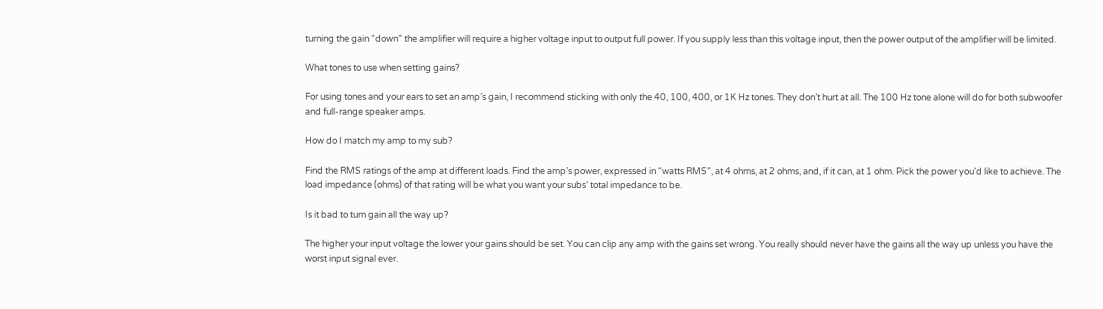turning the gain “down” the amplifier will require a higher voltage input to output full power. If you supply less than this voltage input, then the power output of the amplifier will be limited.

What tones to use when setting gains?

For using tones and your ears to set an amp’s gain, I recommend sticking with only the 40, 100, 400, or 1K Hz tones. They don’t hurt at all. The 100 Hz tone alone will do for both subwoofer and full-range speaker amps.

How do I match my amp to my sub?

Find the RMS ratings of the amp at different loads. Find the amp’s power, expressed in “watts RMS”, at 4 ohms, at 2 ohms, and, if it can, at 1 ohm. Pick the power you’d like to achieve. The load impedance (ohms) of that rating will be what you want your subs’ total impedance to be.

Is it bad to turn gain all the way up?

The higher your input voltage the lower your gains should be set. You can clip any amp with the gains set wrong. You really should never have the gains all the way up unless you have the worst input signal ever.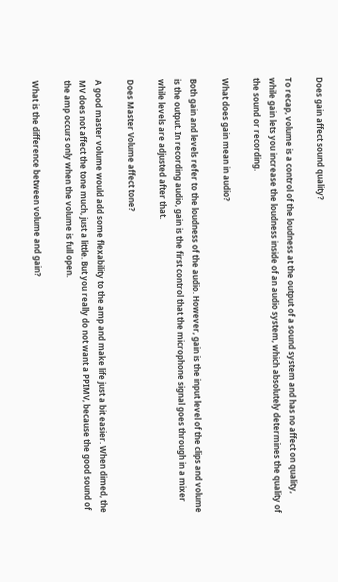Does gain affect sound quality?

To recap, volume is a control of the loudness at the output of a sound system and has no affect on quality, while gain lets you increase the loudness inside of an audio system, which absolutely determines the quality of the sound or recording.

What does gain mean in audio?

Both gain and levels refer to the loudness of the audio. However, gain is the input level of the clips and volume is the output. In recording audio, gain is the first control that the microphone signal goes through in a mixer while levels are adjusted after that.

Does Master Volume affect tone?

A good master volume would add some flexability to the amp and make life just a bit easier. When dimed, the MV does not affect the tone much, just a little. But you really do not want a PPIMV, because the good sound of the amp occurs only when the volume is full open.

What is the difference between volume and gain?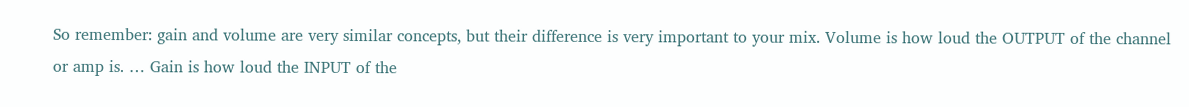So remember: gain and volume are very similar concepts, but their difference is very important to your mix. Volume is how loud the OUTPUT of the channel or amp is. … Gain is how loud the INPUT of the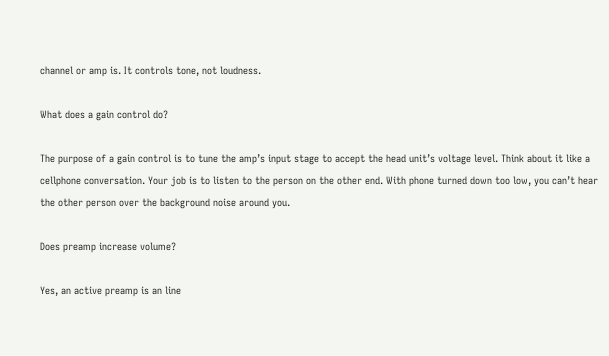channel or amp is. It controls tone, not loudness.

What does a gain control do?

The purpose of a gain control is to tune the amp’s input stage to accept the head unit’s voltage level. Think about it like a cellphone conversation. Your job is to listen to the person on the other end. With phone turned down too low, you can’t hear the other person over the background noise around you.

Does preamp increase volume?

Yes, an active preamp is an line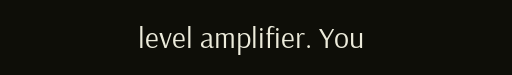level amplifier. You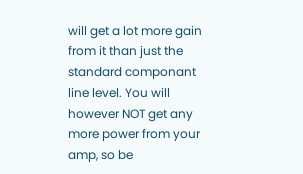will get a lot more gain from it than just the standard componant line level. You will however NOT get any more power from your amp, so be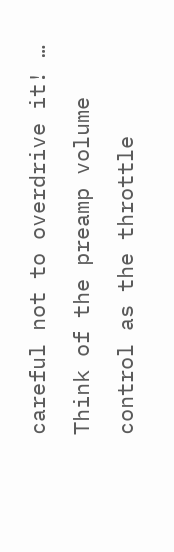careful not to overdrive it! … Think of the preamp volume control as the throttle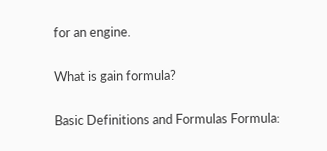for an engine.

What is gain formula?

Basic Definitions and Formulas Formula: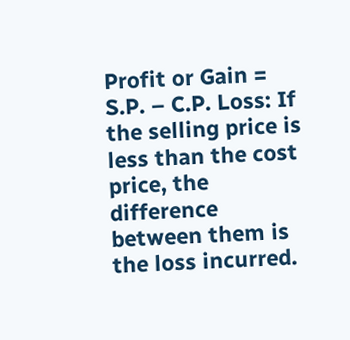Profit or Gain = S.P. – C.P. Loss: If the selling price is less than the cost price, the difference between them is the loss incurred.